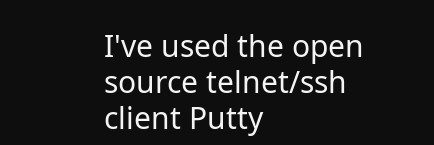I've used the open source telnet/ssh client Putty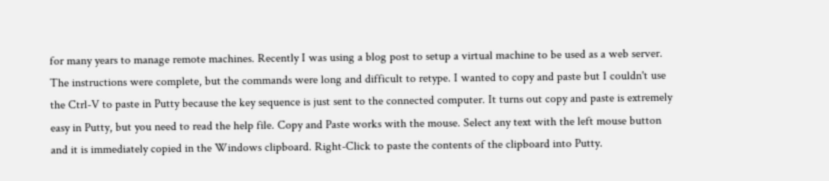for many years to manage remote machines. Recently I was using a blog post to setup a virtual machine to be used as a web server. The instructions were complete, but the commands were long and difficult to retype. I wanted to copy and paste but I couldn't use the Ctrl-V to paste in Putty because the key sequence is just sent to the connected computer. It turns out copy and paste is extremely easy in Putty, but you need to read the help file. Copy and Paste works with the mouse. Select any text with the left mouse button and it is immediately copied in the Windows clipboard. Right-Click to paste the contents of the clipboard into Putty.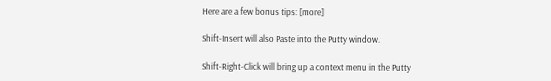Here are a few bonus tips: [more]

Shift-Insert will also Paste into the Putty window.

Shift-Right-Click will bring up a context menu in the Putty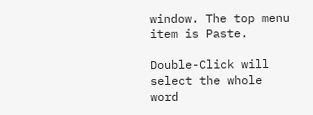window. The top menu item is Paste.

Double-Click will select the whole word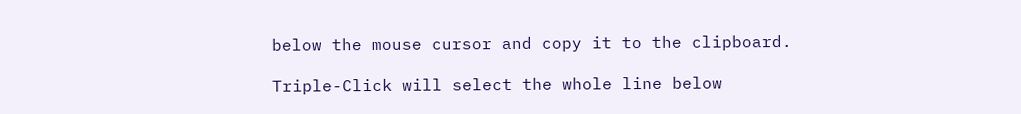below the mouse cursor and copy it to the clipboard.

Triple-Click will select the whole line below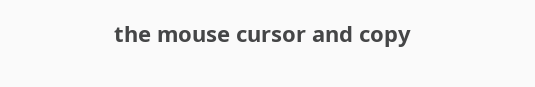the mouse cursor and copy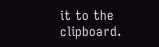it to the clipboard.